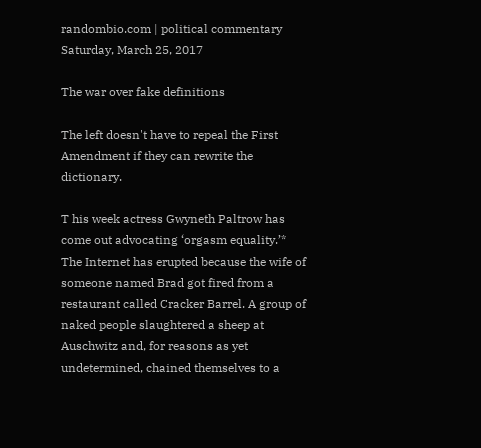randombio.com | political commentary
Saturday, March 25, 2017

The war over fake definitions

The left doesn't have to repeal the First Amendment if they can rewrite the dictionary.

T his week actress Gwyneth Paltrow has come out advocating ‘orgasm equality.’* The Internet has erupted because the wife of someone named Brad got fired from a restaurant called Cracker Barrel. A group of naked people slaughtered a sheep at Auschwitz and, for reasons as yet undetermined, chained themselves to a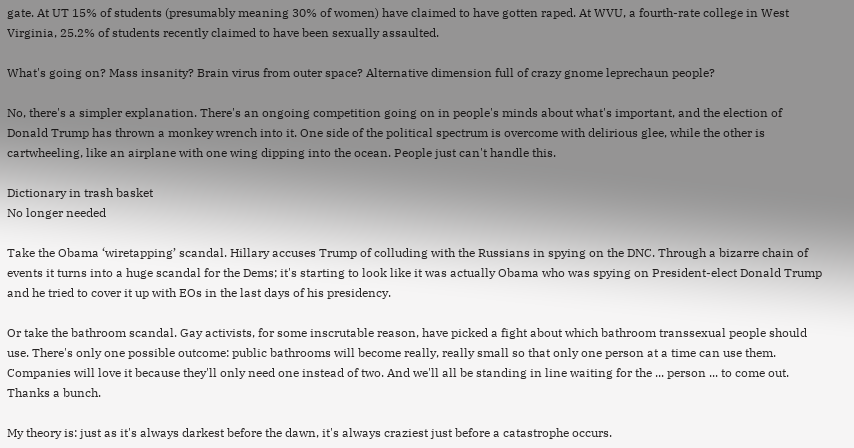gate. At UT 15% of students (presumably meaning 30% of women) have claimed to have gotten raped. At WVU, a fourth-rate college in West Virginia, 25.2% of students recently claimed to have been sexually assaulted.

What's going on? Mass insanity? Brain virus from outer space? Alternative dimension full of crazy gnome leprechaun people?

No, there's a simpler explanation. There's an ongoing competition going on in people's minds about what's important, and the election of Donald Trump has thrown a monkey wrench into it. One side of the political spectrum is overcome with delirious glee, while the other is cartwheeling, like an airplane with one wing dipping into the ocean. People just can't handle this.

Dictionary in trash basket
No longer needed

Take the Obama ‘wiretapping’ scandal. Hillary accuses Trump of colluding with the Russians in spying on the DNC. Through a bizarre chain of events it turns into a huge scandal for the Dems; it's starting to look like it was actually Obama who was spying on President-elect Donald Trump and he tried to cover it up with EOs in the last days of his presidency.

Or take the bathroom scandal. Gay activists, for some inscrutable reason, have picked a fight about which bathroom transsexual people should use. There's only one possible outcome: public bathrooms will become really, really small so that only one person at a time can use them. Companies will love it because they'll only need one instead of two. And we'll all be standing in line waiting for the ... person ... to come out. Thanks a bunch.

My theory is: just as it's always darkest before the dawn, it's always craziest just before a catastrophe occurs.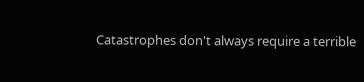Catastrophes don't always require a terrible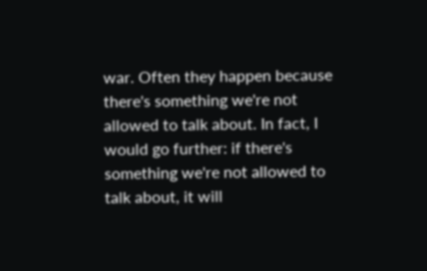war. Often they happen because there's something we're not allowed to talk about. In fact, I would go further: if there's something we're not allowed to talk about, it will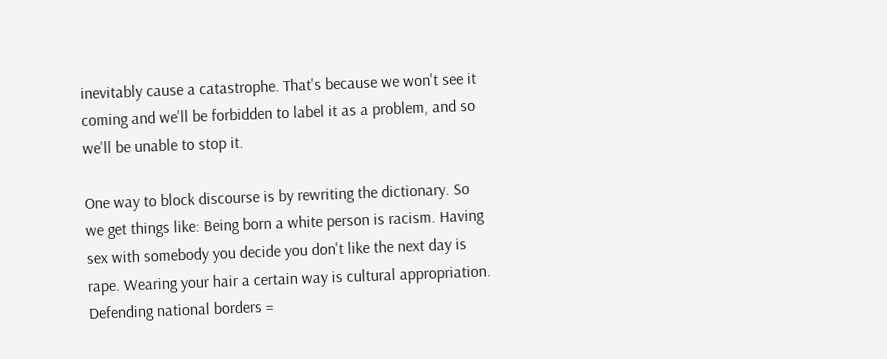inevitably cause a catastrophe. That's because we won't see it coming and we'll be forbidden to label it as a problem, and so we'll be unable to stop it.

One way to block discourse is by rewriting the dictionary. So we get things like: Being born a white person is racism. Having sex with somebody you decide you don't like the next day is rape. Wearing your hair a certain way is cultural appropriation. Defending national borders =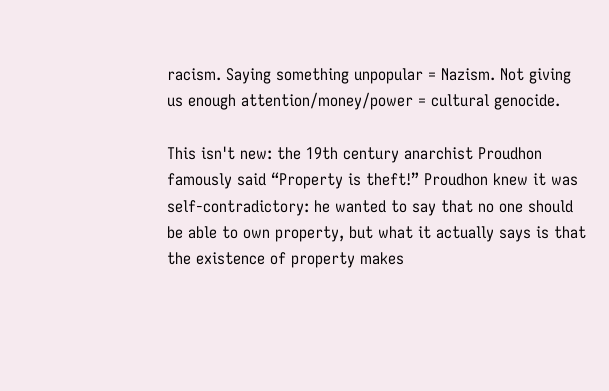racism. Saying something unpopular = Nazism. Not giving us enough attention/money/power = cultural genocide.

This isn't new: the 19th century anarchist Proudhon famously said “Property is theft!” Proudhon knew it was self-contradictory: he wanted to say that no one should be able to own property, but what it actually says is that the existence of property makes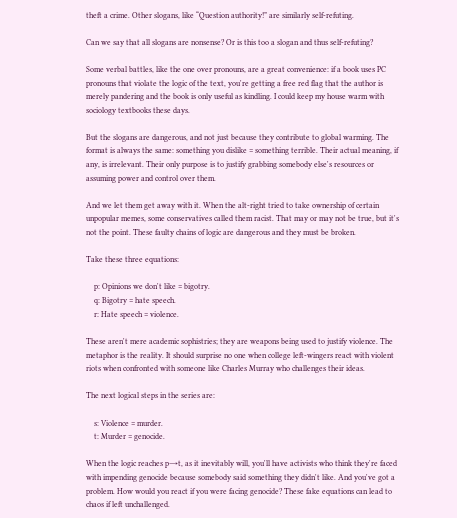theft a crime. Other slogans, like “Question authority!” are similarly self-refuting.

Can we say that all slogans are nonsense? Or is this too a slogan and thus self-refuting?

Some verbal battles, like the one over pronouns, are a great convenience: if a book uses PC pronouns that violate the logic of the text, you're getting a free red flag that the author is merely pandering and the book is only useful as kindling. I could keep my house warm with sociology textbooks these days.

But the slogans are dangerous, and not just because they contribute to global warming. The format is always the same: something you dislike = something terrible. Their actual meaning, if any, is irrelevant. Their only purpose is to justify grabbing somebody else's resources or assuming power and control over them.

And we let them get away with it. When the alt-right tried to take ownership of certain unpopular memes, some conservatives called them racist. That may or may not be true, but it's not the point. These faulty chains of logic are dangerous and they must be broken.

Take these three equations:

    p: Opinions we don't like = bigotry.
    q: Bigotry = hate speech.
    r: Hate speech = violence.

These aren't mere academic sophistries; they are weapons being used to justify violence. The metaphor is the reality. It should surprise no one when college left-wingers react with violent riots when confronted with someone like Charles Murray who challenges their ideas.

The next logical steps in the series are:

    s: Violence = murder.
    t: Murder = genocide.

When the logic reaches p→t, as it inevitably will, you'll have activists who think they're faced with impending genocide because somebody said something they didn't like. And you've got a problem. How would you react if you were facing genocide? These fake equations can lead to chaos if left unchallenged.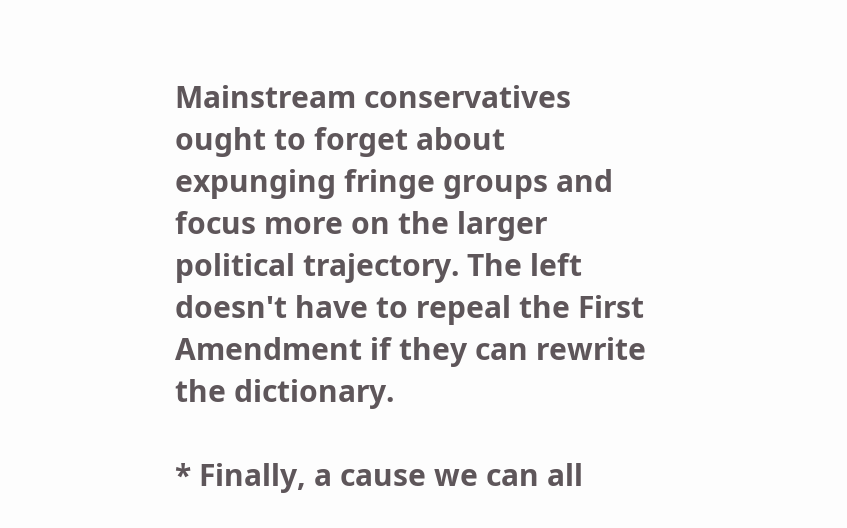Mainstream conservatives ought to forget about expunging fringe groups and focus more on the larger political trajectory. The left doesn't have to repeal the First Amendment if they can rewrite the dictionary.

* Finally, a cause we can all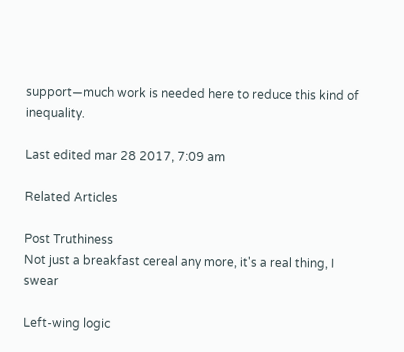support—much work is needed here to reduce this kind of inequality.

Last edited mar 28 2017, 7:09 am

Related Articles

Post Truthiness
Not just a breakfast cereal any more, it's a real thing, I swear

Left-wing logic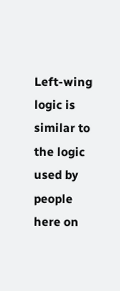Left-wing logic is similar to the logic used by people here on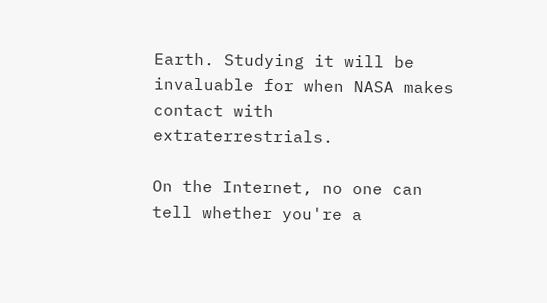Earth. Studying it will be invaluable for when NASA makes contact with extraterrestrials.

On the Internet, no one can tell whether you're a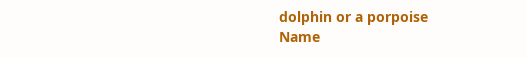dolphin or a porpoise
Name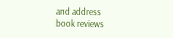and address
book reviews